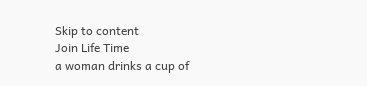Skip to content
Join Life Time
a woman drinks a cup of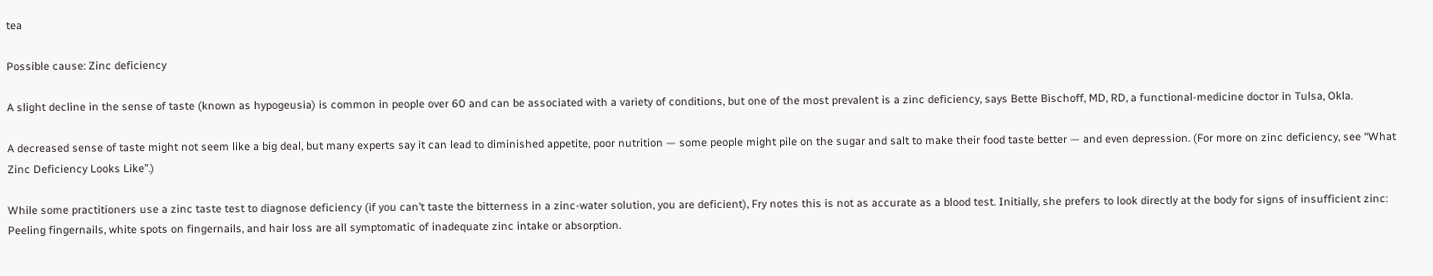tea

Possible cause: Zinc deficiency

A slight decline in the sense of taste (known as hypogeusia) is common in people over 60 and can be associated with a variety of conditions, but one of the most prevalent is a zinc deficiency, says Bette Bischoff, MD, RD, a functional-medicine doctor in Tulsa, Okla.

A decreased sense of taste might not seem like a big deal, but many experts say it can lead to diminished appetite, poor nutrition — some people might pile on the sugar and salt to make their food taste better — and even depression. (For more on zinc deficiency, see “What Zinc Deficiency Looks Like”.)

While some practitioners use a zinc taste test to diagnose deficiency (if you can’t taste the bitterness in a zinc-water solution, you are deficient), Fry notes this is not as accurate as a blood test. Initially, she prefers to look directly at the body for signs of insufficient zinc: Peeling fingernails, white spots on fingernails, and hair loss are all symptomatic of inadequate zinc intake or absorption.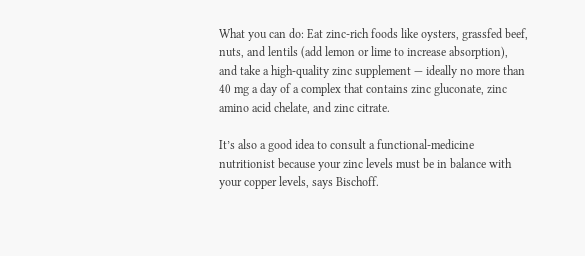What you can do: Eat zinc-rich foods like oysters, grassfed beef, nuts, and lentils (add lemon or lime to increase absorption), and take a high-quality zinc supplement — ideally no more than 40 mg a day of a complex that contains zinc gluconate, zinc amino acid chelate, and zinc citrate.

It’s also a good idea to consult a functional-medicine nutritionist because your zinc levels must be in balance with your copper levels, says Bischoff.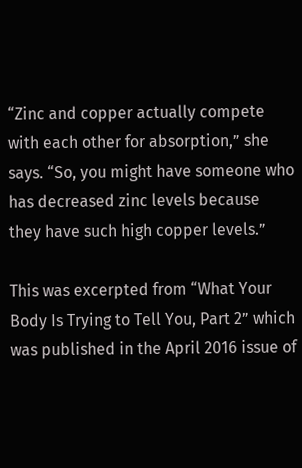“Zinc and copper actually compete with each other for absorption,” she says. “So, you might have someone who has decreased zinc levels because they have such high copper levels.”

This was excerpted from “What Your Body Is Trying to Tell You, Part 2” which was published in the April 2016 issue of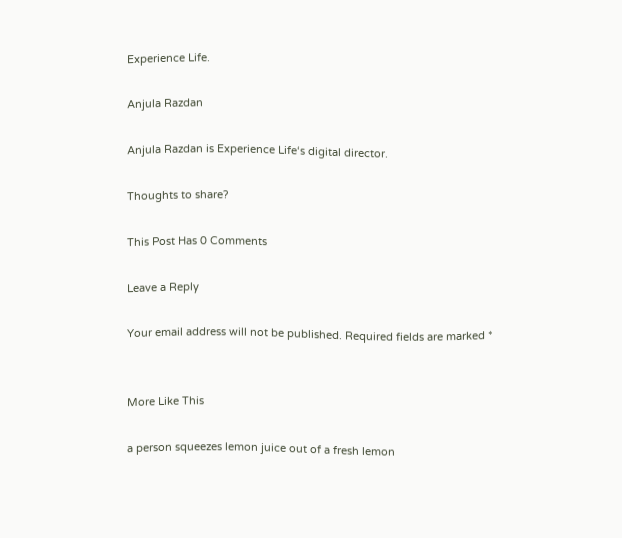Experience Life.

Anjula Razdan

Anjula Razdan is Experience Life‘s digital director.

Thoughts to share?

This Post Has 0 Comments

Leave a Reply

Your email address will not be published. Required fields are marked *


More Like This

a person squeezes lemon juice out of a fresh lemon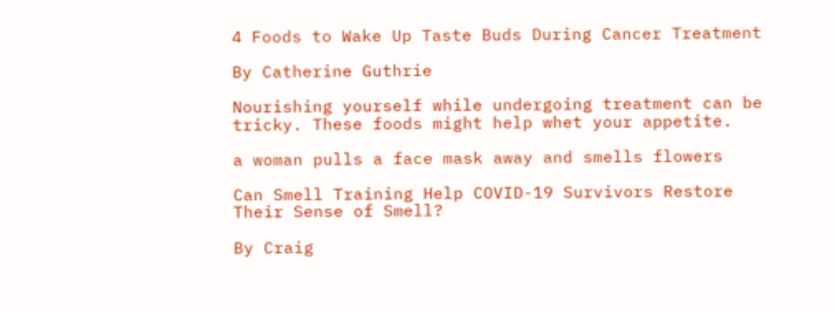4 Foods to Wake Up Taste Buds During Cancer Treatment

By Catherine Guthrie

Nourishing yourself while undergoing treatment can be tricky. These foods might help whet your appetite.

a woman pulls a face mask away and smells flowers

Can Smell Training Help COVID-19 Survivors Restore Their Sense of Smell?

By Craig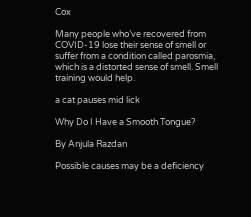Cox

Many people who’ve recovered from COVID-19 lose their sense of smell or suffer from a condition called parosmia, which is a distorted sense of smell. Smell training would help.

a cat pauses mid lick

Why Do I Have a Smooth Tongue?

By Anjula Razdan

Possible causes may be a deficiency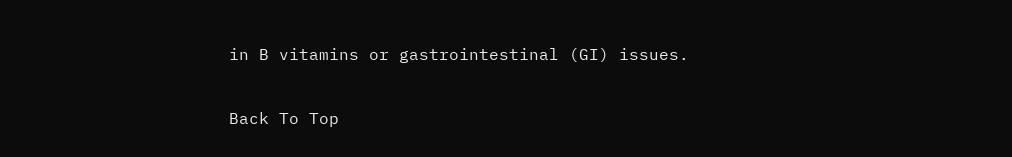in B vitamins or gastrointestinal (GI) issues.

Back To Top